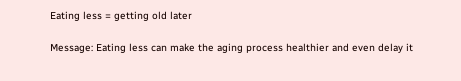Eating less = getting old later

Message: Eating less can make the aging process healthier and even delay it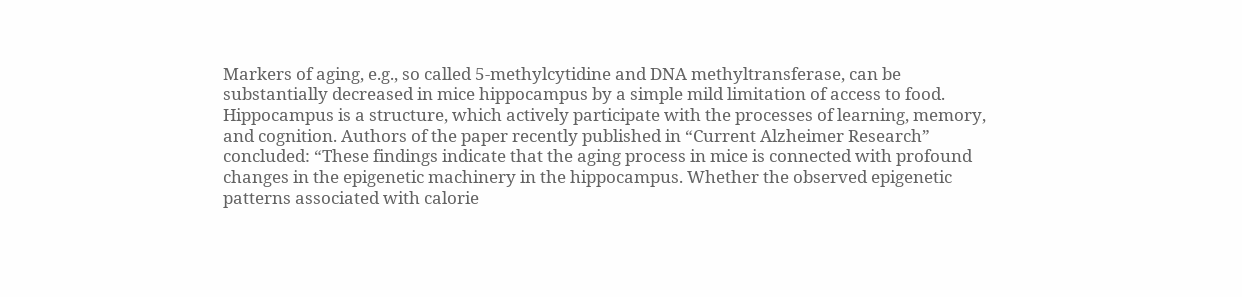Markers of aging, e.g., so called 5-methylcytidine and DNA methyltransferase, can be substantially decreased in mice hippocampus by a simple mild limitation of access to food. Hippocampus is a structure, which actively participate with the processes of learning, memory, and cognition. Authors of the paper recently published in “Current Alzheimer Research” concluded: “These findings indicate that the aging process in mice is connected with profound changes in the epigenetic machinery in the hippocampus. Whether the observed epigenetic patterns associated with calorie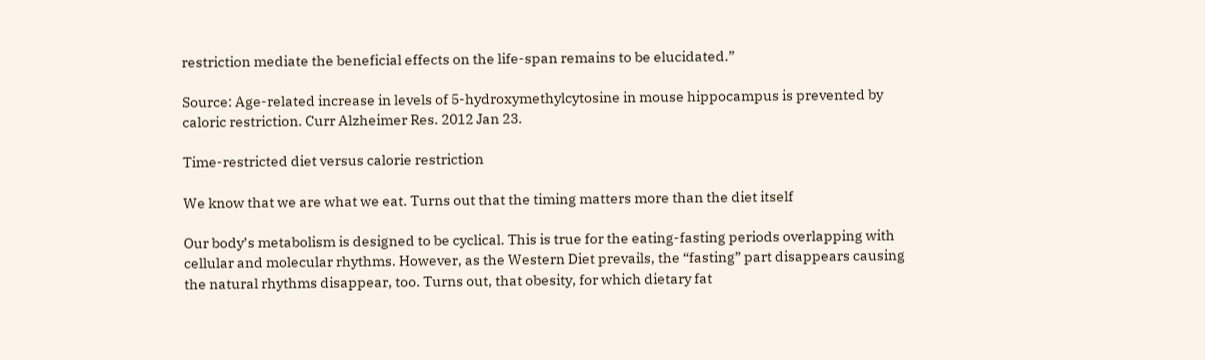restriction mediate the beneficial effects on the life-span remains to be elucidated.”

Source: Age-related increase in levels of 5-hydroxymethylcytosine in mouse hippocampus is prevented by caloric restriction. Curr Alzheimer Res. 2012 Jan 23.

Time-restricted diet versus calorie restriction

We know that we are what we eat. Turns out that the timing matters more than the diet itself

Our body’s metabolism is designed to be cyclical. This is true for the eating-fasting periods overlapping with cellular and molecular rhythms. However, as the Western Diet prevails, the “fasting” part disappears causing the natural rhythms disappear, too. Turns out, that obesity, for which dietary fat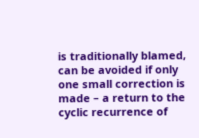is traditionally blamed, can be avoided if only one small correction is made – a return to the cyclic recurrence of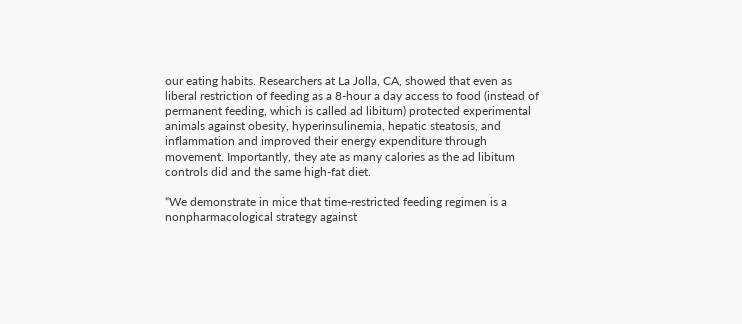our eating habits. Researchers at La Jolla, CA, showed that even as liberal restriction of feeding as a 8-hour a day access to food (instead of permanent feeding, which is called ad libitum) protected experimental animals against obesity, hyperinsulinemia, hepatic steatosis, and inflammation and improved their energy expenditure through movement. Importantly, they ate as many calories as the ad libitum controls did and the same high-fat diet.

“We demonstrate in mice that time-restricted feeding regimen is a nonpharmacological strategy against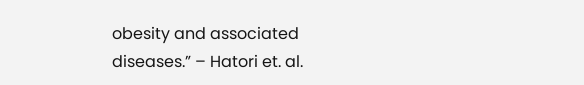obesity and associated diseases.” – Hatori et. al.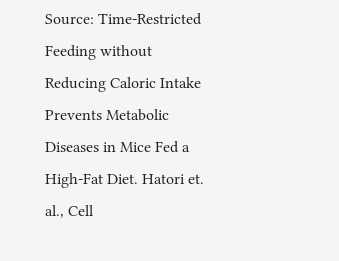Source: Time-Restricted Feeding without Reducing Caloric Intake Prevents Metabolic Diseases in Mice Fed a High-Fat Diet. Hatori et. al., Cell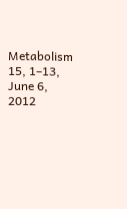Metabolism 15, 1–13, June 6, 2012